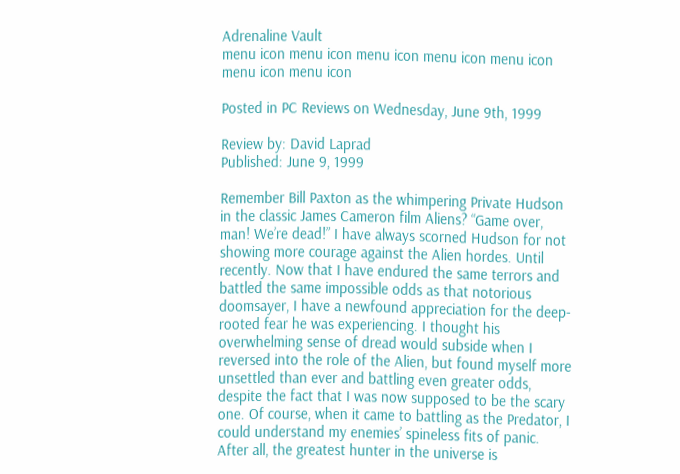Adrenaline Vault
menu icon menu icon menu icon menu icon menu icon menu icon menu icon

Posted in PC Reviews on Wednesday, June 9th, 1999

Review by: David Laprad
Published: June 9, 1999

Remember Bill Paxton as the whimpering Private Hudson in the classic James Cameron film Aliens? “Game over, man! We’re dead!” I have always scorned Hudson for not showing more courage against the Alien hordes. Until recently. Now that I have endured the same terrors and battled the same impossible odds as that notorious doomsayer, I have a newfound appreciation for the deep-rooted fear he was experiencing. I thought his overwhelming sense of dread would subside when I reversed into the role of the Alien, but found myself more unsettled than ever and battling even greater odds, despite the fact that I was now supposed to be the scary one. Of course, when it came to battling as the Predator, I could understand my enemies’ spineless fits of panic. After all, the greatest hunter in the universe is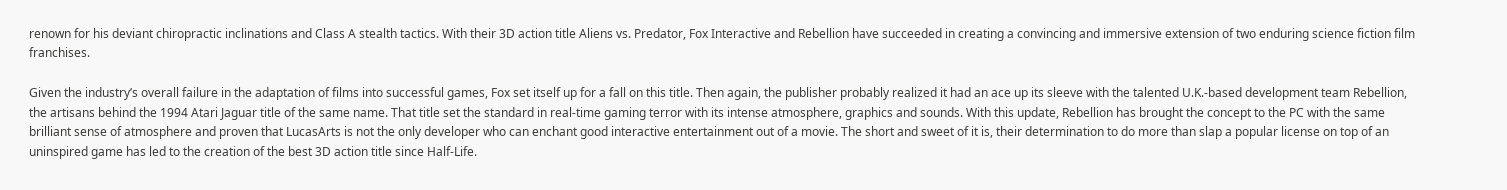renown for his deviant chiropractic inclinations and Class A stealth tactics. With their 3D action title Aliens vs. Predator, Fox Interactive and Rebellion have succeeded in creating a convincing and immersive extension of two enduring science fiction film franchises.

Given the industry’s overall failure in the adaptation of films into successful games, Fox set itself up for a fall on this title. Then again, the publisher probably realized it had an ace up its sleeve with the talented U.K.-based development team Rebellion, the artisans behind the 1994 Atari Jaguar title of the same name. That title set the standard in real-time gaming terror with its intense atmosphere, graphics and sounds. With this update, Rebellion has brought the concept to the PC with the same brilliant sense of atmosphere and proven that LucasArts is not the only developer who can enchant good interactive entertainment out of a movie. The short and sweet of it is, their determination to do more than slap a popular license on top of an uninspired game has led to the creation of the best 3D action title since Half-Life.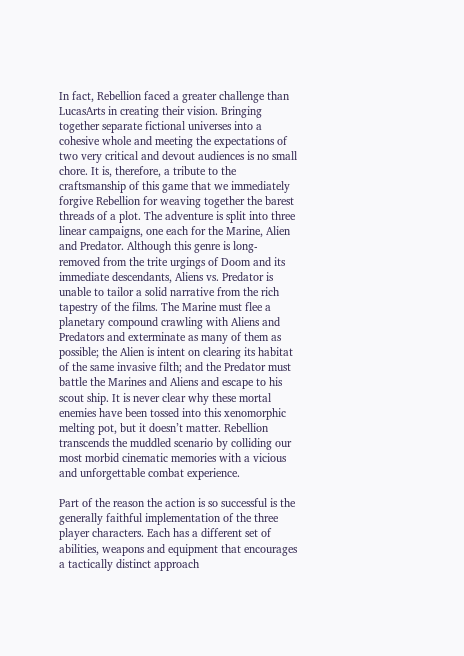In fact, Rebellion faced a greater challenge than LucasArts in creating their vision. Bringing together separate fictional universes into a cohesive whole and meeting the expectations of two very critical and devout audiences is no small chore. It is, therefore, a tribute to the craftsmanship of this game that we immediately forgive Rebellion for weaving together the barest threads of a plot. The adventure is split into three linear campaigns, one each for the Marine, Alien and Predator. Although this genre is long-removed from the trite urgings of Doom and its immediate descendants, Aliens vs. Predator is unable to tailor a solid narrative from the rich tapestry of the films. The Marine must flee a planetary compound crawling with Aliens and Predators and exterminate as many of them as possible; the Alien is intent on clearing its habitat of the same invasive filth; and the Predator must battle the Marines and Aliens and escape to his scout ship. It is never clear why these mortal enemies have been tossed into this xenomorphic melting pot, but it doesn’t matter. Rebellion transcends the muddled scenario by colliding our most morbid cinematic memories with a vicious and unforgettable combat experience.

Part of the reason the action is so successful is the generally faithful implementation of the three player characters. Each has a different set of abilities, weapons and equipment that encourages a tactically distinct approach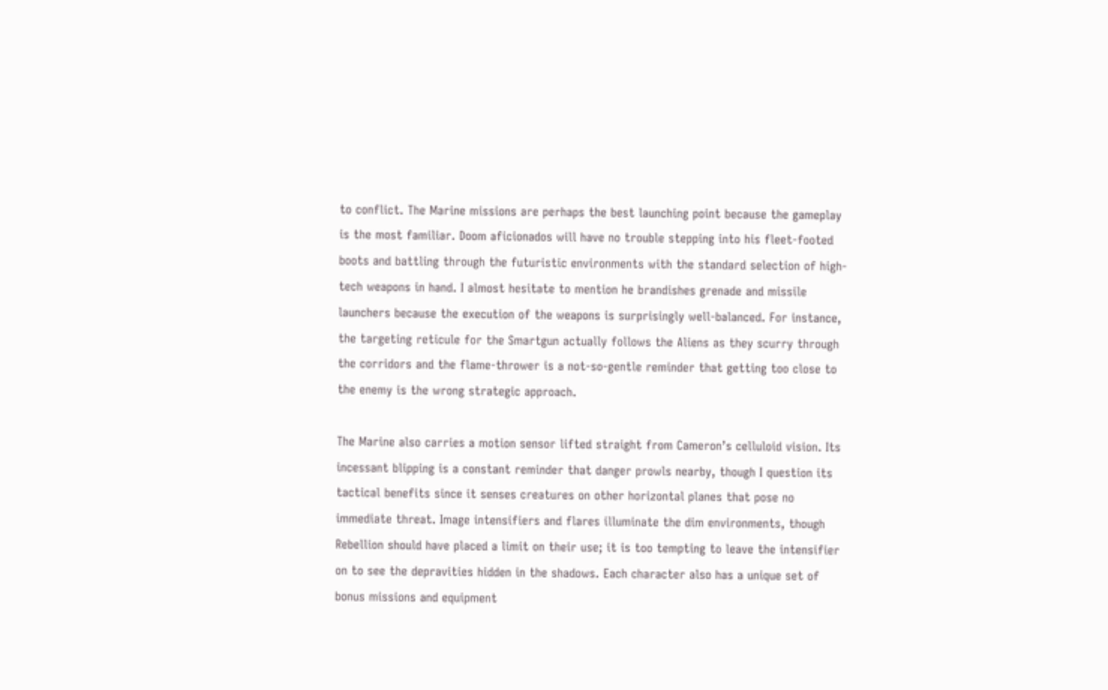to conflict. The Marine missions are perhaps the best launching point because the gameplay is the most familiar. Doom aficionados will have no trouble stepping into his fleet-footed boots and battling through the futuristic environments with the standard selection of high-tech weapons in hand. I almost hesitate to mention he brandishes grenade and missile launchers because the execution of the weapons is surprisingly well-balanced. For instance, the targeting reticule for the Smartgun actually follows the Aliens as they scurry through the corridors and the flame-thrower is a not-so-gentle reminder that getting too close to the enemy is the wrong strategic approach.

The Marine also carries a motion sensor lifted straight from Cameron’s celluloid vision. Its incessant blipping is a constant reminder that danger prowls nearby, though I question its tactical benefits since it senses creatures on other horizontal planes that pose no immediate threat. Image intensifiers and flares illuminate the dim environments, though Rebellion should have placed a limit on their use; it is too tempting to leave the intensifier on to see the depravities hidden in the shadows. Each character also has a unique set of bonus missions and equipment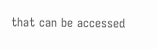that can be accessed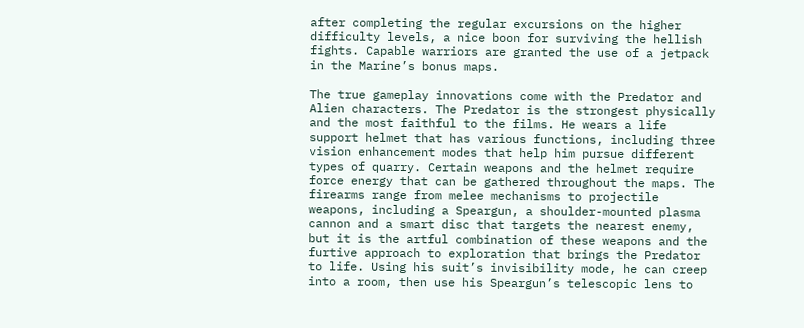after completing the regular excursions on the higher difficulty levels, a nice boon for surviving the hellish fights. Capable warriors are granted the use of a jetpack in the Marine’s bonus maps.

The true gameplay innovations come with the Predator and Alien characters. The Predator is the strongest physically and the most faithful to the films. He wears a life support helmet that has various functions, including three vision enhancement modes that help him pursue different types of quarry. Certain weapons and the helmet require force energy that can be gathered throughout the maps. The firearms range from melee mechanisms to projectile weapons, including a Speargun, a shoulder-mounted plasma cannon and a smart disc that targets the nearest enemy, but it is the artful combination of these weapons and the furtive approach to exploration that brings the Predator to life. Using his suit’s invisibility mode, he can creep into a room, then use his Speargun’s telescopic lens to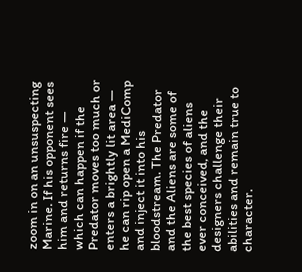zoom in on an unsuspecting Marine. If his opponent sees him and returns fire — which can happen if the Predator moves too much or enters a brightly lit area — he can rip open a MediComp and inject it into his bloodstream. The Predator and the Aliens are some of the best species of aliens ever conceived, and the designers challenge their abilities and remain true to character.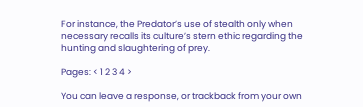For instance, the Predator’s use of stealth only when necessary recalls its culture’s stern ethic regarding the hunting and slaughtering of prey.

Pages: < 1 2 3 4 >

You can leave a response, or trackback from your own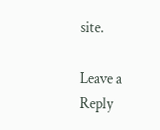site.

Leave a Reply